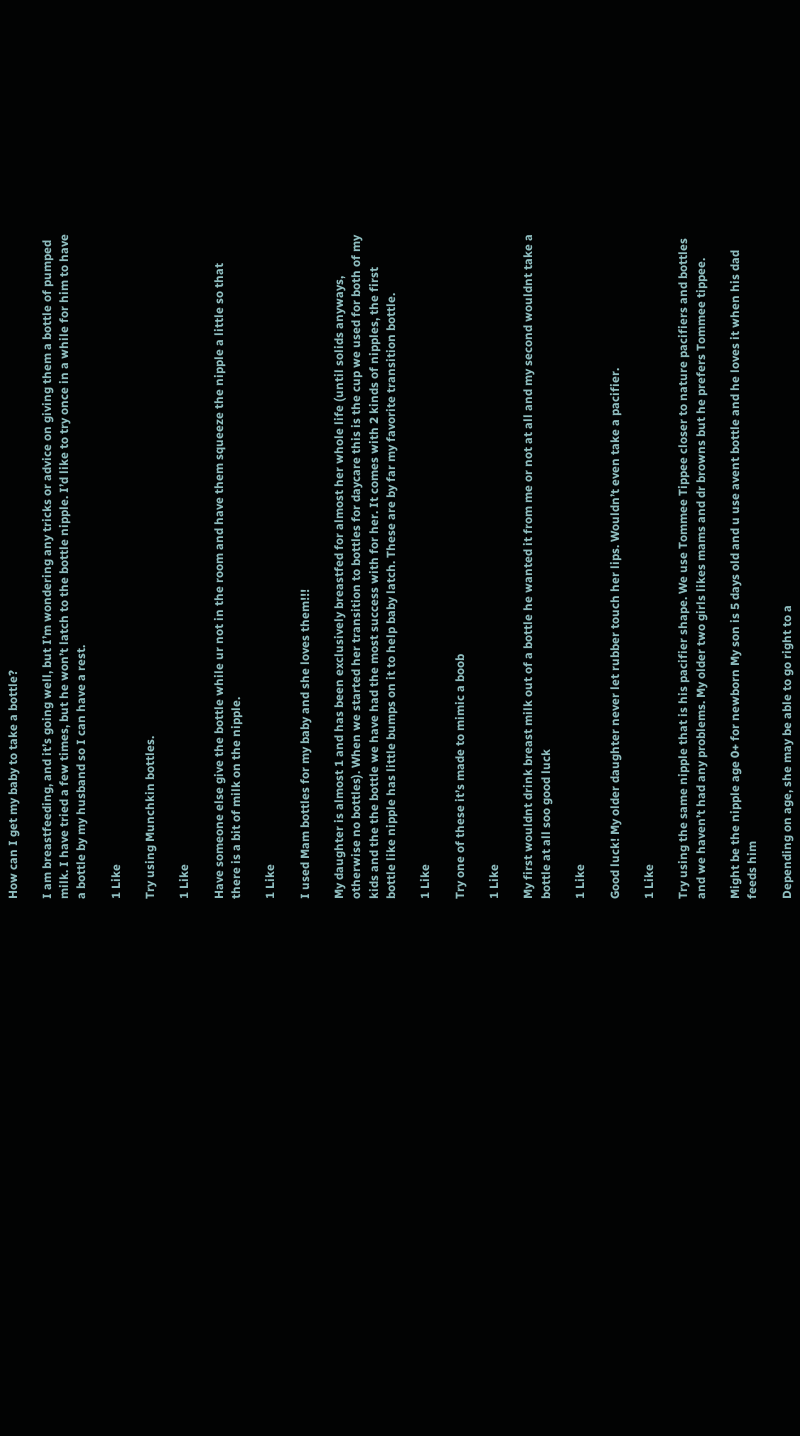How can I get my baby to take a bottle?

I am breastfeeding, and it’s going well, but I’m wondering any tricks or advice on giving them a bottle of pumped milk. I have tried a few times, but he won’t latch to the bottle nipple. I’d like to try once in a while for him to have a bottle by my husband so I can have a rest.

1 Like

Try using Munchkin bottles.

1 Like

Have someone else give the bottle while ur not in the room and have them squeeze the nipple a little so that there is a bit of milk on the nipple.

1 Like

I used Mam bottles for my baby and she loves them!!!

My daughter is almost 1 and has been exclusively breastfed for almost her whole life (until solids anyways, otherwise no bottles). When we started her transition to bottles for daycare this is the cup we used for both of my kids and the the bottle we have had the most success with for her. It comes with 2 kinds of nipples, the first bottle like nipple has little bumps on it to help baby latch. These are by far my favorite transition bottle.

1 Like

Try one of these it’s made to mimic a boob

1 Like

My first wouldnt drink breast milk out of a bottle he wanted it from me or not at all and my second wouldnt take a bottle at all soo good luck

1 Like

Good luck! My older daughter never let rubber touch her lips. Wouldn’t even take a pacifier.

1 Like

Try using the same nipple that is his pacifier shape. We use Tommee Tippee closer to nature pacifiers and bottles and we haven’t had any problems. My older two girls likes mams and dr browns but he prefers Tommee tippee.

Might be the nipple age 0+ for newborn My son is 5 days old and u use avent bottle and he loves it when his dad feeds him

Depending on age, she may be able to go right to a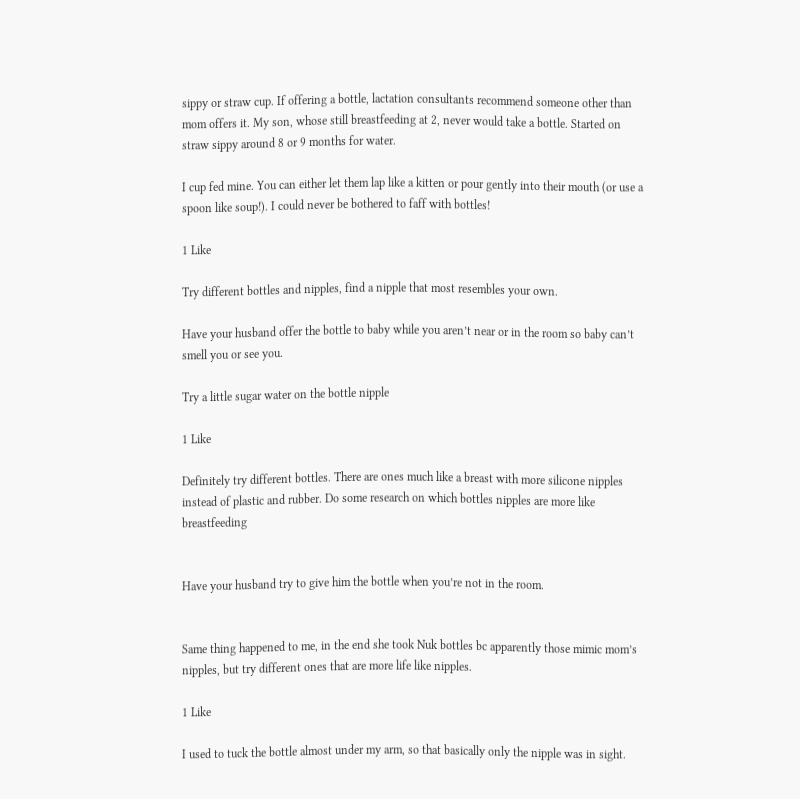sippy or straw cup. If offering a bottle, lactation consultants recommend someone other than mom offers it. My son, whose still breastfeeding at 2, never would take a bottle. Started on straw sippy around 8 or 9 months for water.

I cup fed mine. You can either let them lap like a kitten or pour gently into their mouth (or use a spoon like soup!). I could never be bothered to faff with bottles!

1 Like

Try different bottles and nipples, find a nipple that most resembles your own.

Have your husband offer the bottle to baby while you aren’t near or in the room so baby can’t smell you or see you.

Try a little sugar water on the bottle nipple

1 Like

Definitely try different bottles. There are ones much like a breast with more silicone nipples instead of plastic and rubber. Do some research on which bottles nipples are more like breastfeeding


Have your husband try to give him the bottle when you’re not in the room.


Same thing happened to me, in the end she took Nuk bottles bc apparently those mimic mom’s nipples, but try different ones that are more life like nipples.

1 Like

I used to tuck the bottle almost under my arm, so that basically only the nipple was in sight.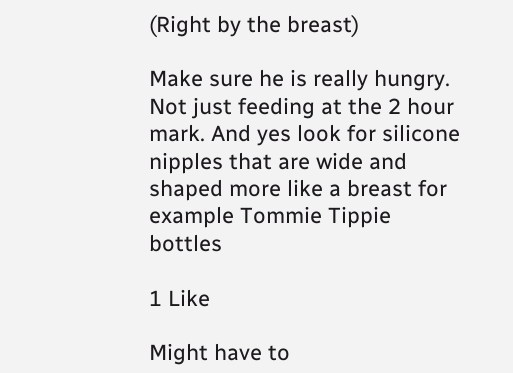(Right by the breast)

Make sure he is really hungry. Not just feeding at the 2 hour mark. And yes look for silicone nipples that are wide and shaped more like a breast for example Tommie Tippie bottles

1 Like

Might have to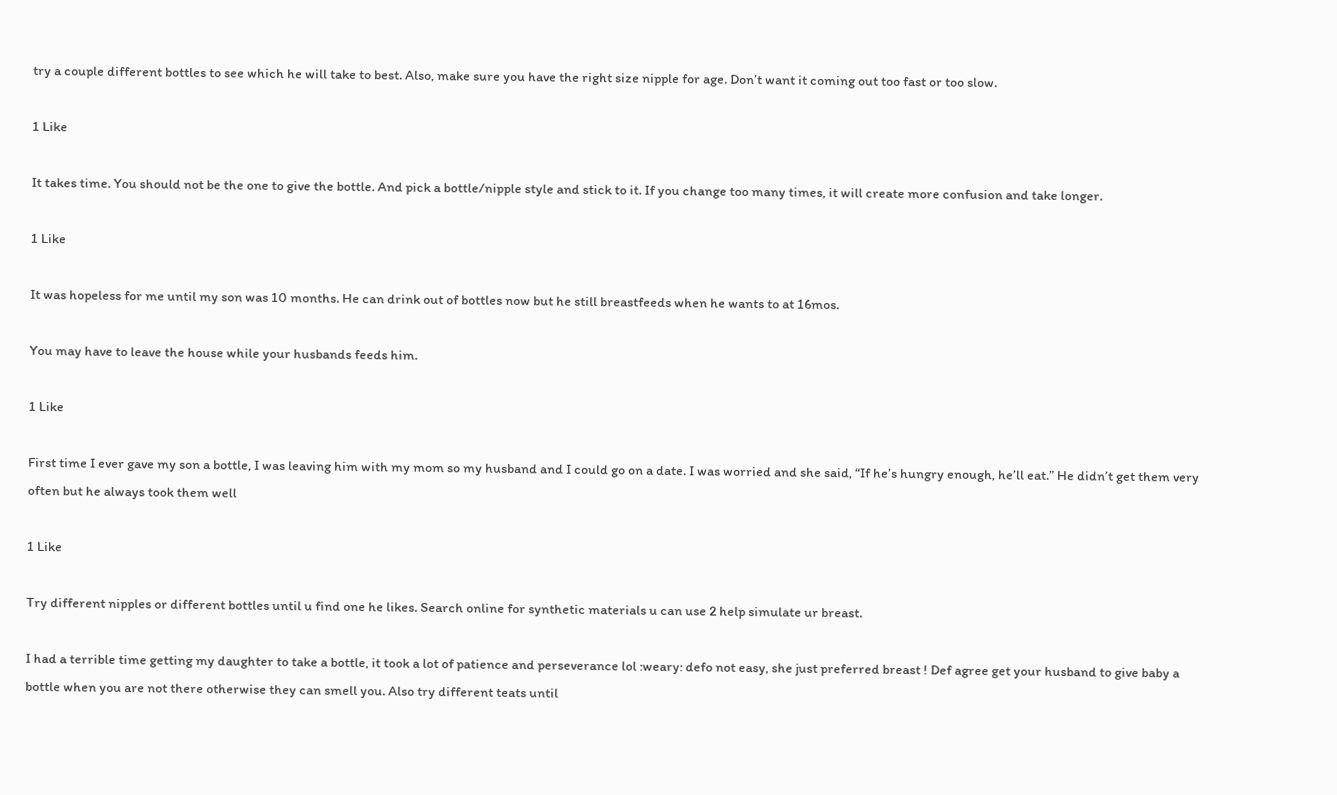try a couple different bottles to see which he will take to best. Also, make sure you have the right size nipple for age. Don’t want it coming out too fast or too slow.

1 Like

It takes time. You should not be the one to give the bottle. And pick a bottle/nipple style and stick to it. If you change too many times, it will create more confusion and take longer.

1 Like

It was hopeless for me until my son was 10 months. He can drink out of bottles now but he still breastfeeds when he wants to at 16mos.

You may have to leave the house while your husbands feeds him.

1 Like

First time I ever gave my son a bottle, I was leaving him with my mom so my husband and I could go on a date. I was worried and she said, “If he’s hungry enough, he’ll eat.” He didn’t get them very often but he always took them well

1 Like

Try different nipples or different bottles until u find one he likes. Search online for synthetic materials u can use 2 help simulate ur breast.

I had a terrible time getting my daughter to take a bottle, it took a lot of patience and perseverance lol :weary: defo not easy, she just preferred breast ! Def agree get your husband to give baby a bottle when you are not there otherwise they can smell you. Also try different teats until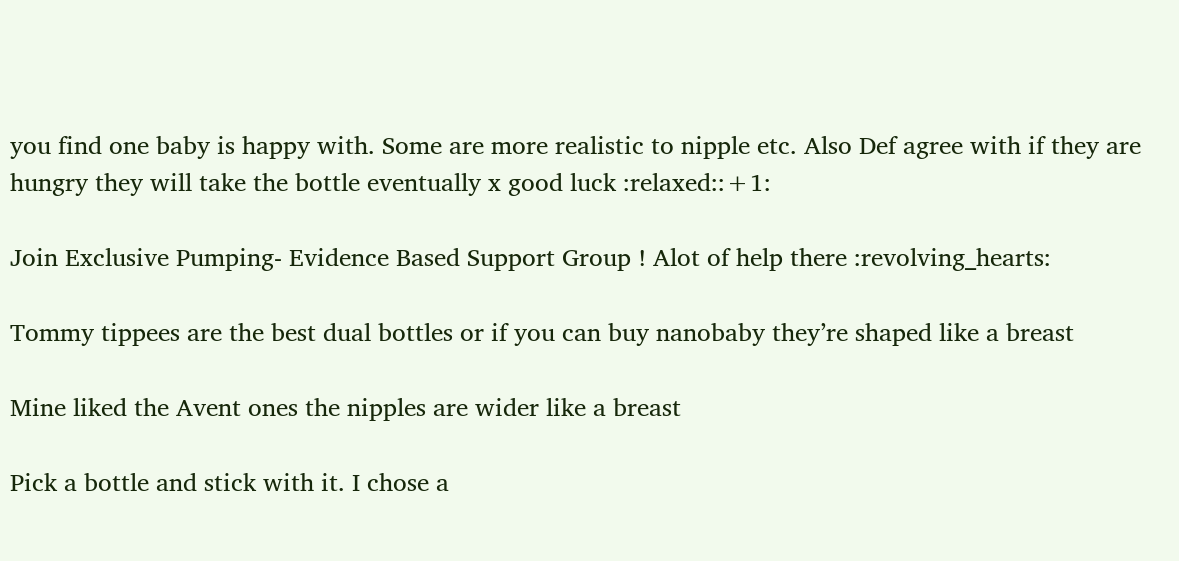you find one baby is happy with. Some are more realistic to nipple etc. Also Def agree with if they are hungry they will take the bottle eventually x good luck :relaxed::+1:

Join Exclusive Pumping- Evidence Based Support Group ! Alot of help there :revolving_hearts:

Tommy tippees are the best dual bottles or if you can buy nanobaby they’re shaped like a breast

Mine liked the Avent ones the nipples are wider like a breast

Pick a bottle and stick with it. I chose a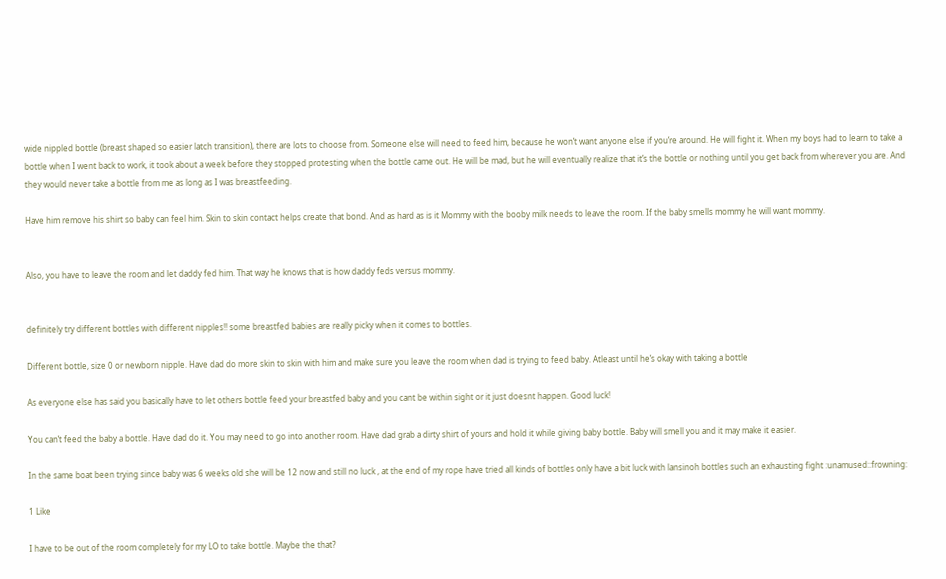wide nippled bottle (breast shaped so easier latch transition), there are lots to choose from. Someone else will need to feed him, because he won’t want anyone else if you’re around. He will fight it. When my boys had to learn to take a bottle when I went back to work, it took about a week before they stopped protesting when the bottle came out. He will be mad, but he will eventually realize that it’s the bottle or nothing until you get back from wherever you are. And they would never take a bottle from me as long as I was breastfeeding.

Have him remove his shirt so baby can feel him. Skin to skin contact helps create that bond. And as hard as is it Mommy with the booby milk needs to leave the room. If the baby smells mommy he will want mommy.


Also, you have to leave the room and let daddy fed him. That way he knows that is how daddy feds versus mommy.


definitely try different bottles with different nipples!! some breastfed babies are really picky when it comes to bottles.

Different bottle, size 0 or newborn nipple. Have dad do more skin to skin with him and make sure you leave the room when dad is trying to feed baby. Atleast until he’s okay with taking a bottle

As everyone else has said you basically have to let others bottle feed your breastfed baby and you cant be within sight or it just doesnt happen. Good luck!

You can’t feed the baby a bottle. Have dad do it. You may need to go into another room. Have dad grab a dirty shirt of yours and hold it while giving baby bottle. Baby will smell you and it may make it easier.

In the same boat been trying since baby was 6 weeks old she will be 12 now and still no luck , at the end of my rope have tried all kinds of bottles only have a bit luck with lansinoh bottles such an exhausting fight :unamused::frowning:

1 Like

I have to be out of the room completely for my LO to take bottle. Maybe the that?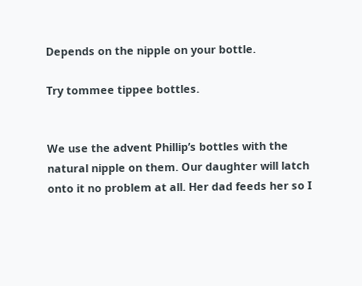Depends on the nipple on your bottle.

Try tommee tippee bottles.


We use the advent Phillip’s bottles with the natural nipple on them. Our daughter will latch onto it no problem at all. Her dad feeds her so I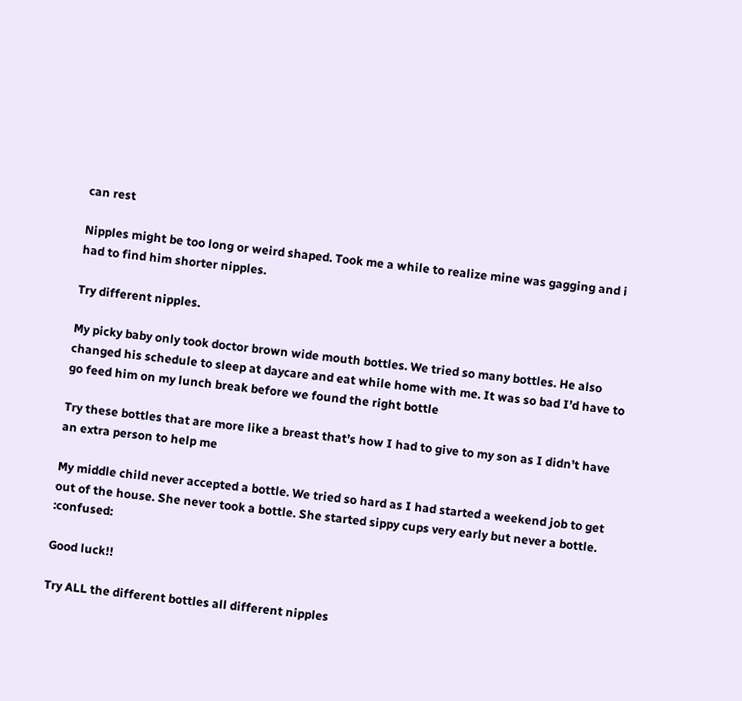can rest

Nipples might be too long or weird shaped. Took me a while to realize mine was gagging and i had to find him shorter nipples.

Try different nipples.

My picky baby only took doctor brown wide mouth bottles. We tried so many bottles. He also changed his schedule to sleep at daycare and eat while home with me. It was so bad I’d have to go feed him on my lunch break before we found the right bottle

Try these bottles that are more like a breast that’s how I had to give to my son as I didn’t have an extra person to help me

My middle child never accepted a bottle. We tried so hard as I had started a weekend job to get out of the house. She never took a bottle. She started sippy cups very early but never a bottle. :confused:

Good luck!!

Try ALL the different bottles all different nipples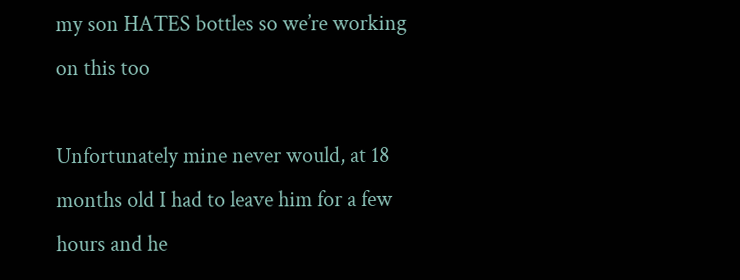my son HATES bottles so we’re working on this too

Unfortunately mine never would, at 18 months old I had to leave him for a few hours and he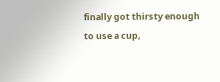finally got thirsty enough to use a cup,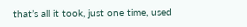that’s all it took, just one time, used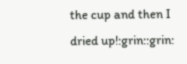the cup and then I dried up!:grin::grin: